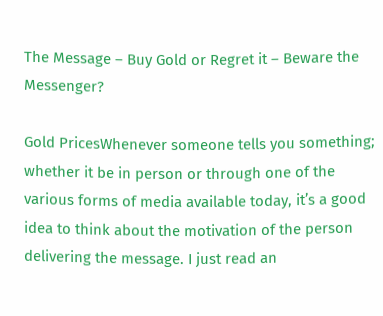The Message – Buy Gold or Regret it – Beware the Messenger?

Gold PricesWhenever someone tells you something; whether it be in person or through one of the various forms of media available today, it’s a good idea to think about the motivation of the person delivering the message. I just read an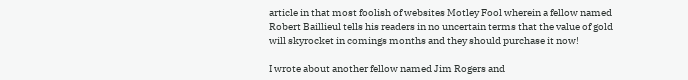article in that most foolish of websites Motley Fool wherein a fellow named Robert Baillieul tells his readers in no uncertain terms that the value of gold will skyrocket in comings months and they should purchase it now!

I wrote about another fellow named Jim Rogers and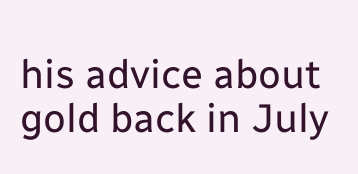his advice about gold back in July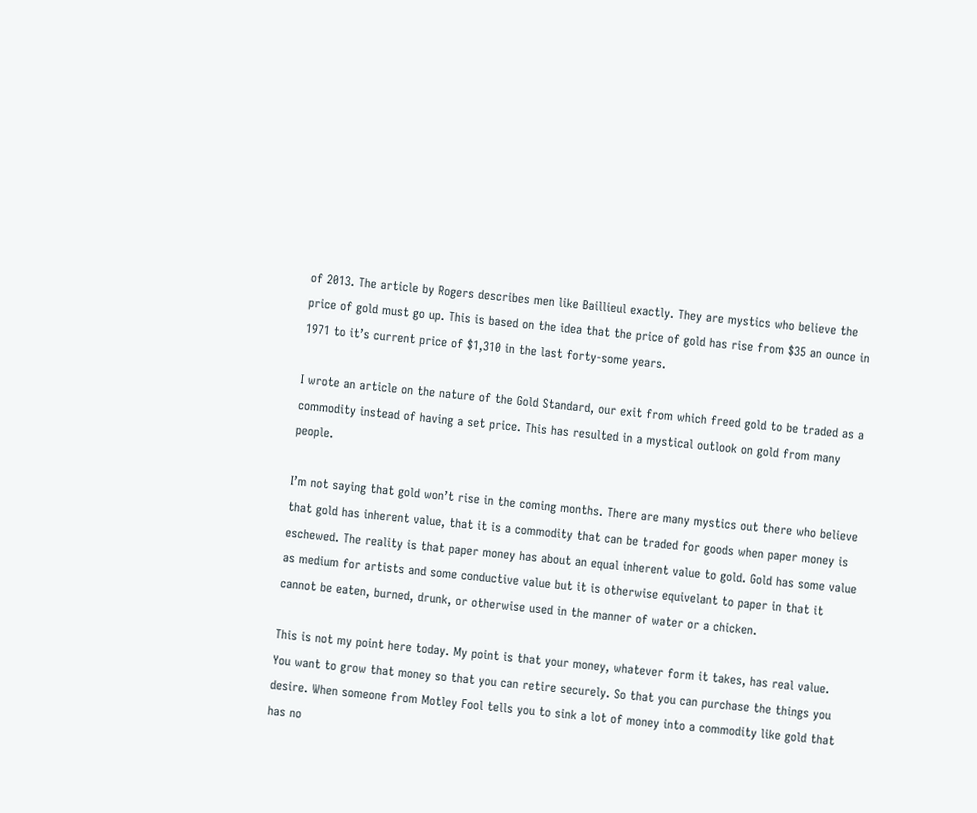of 2013. The article by Rogers describes men like Baillieul exactly. They are mystics who believe the price of gold must go up. This is based on the idea that the price of gold has rise from $35 an ounce in 1971 to it’s current price of $1,310 in the last forty-some years.

I wrote an article on the nature of the Gold Standard, our exit from which freed gold to be traded as a commodity instead of having a set price. This has resulted in a mystical outlook on gold from many people.

I’m not saying that gold won’t rise in the coming months. There are many mystics out there who believe that gold has inherent value, that it is a commodity that can be traded for goods when paper money is eschewed. The reality is that paper money has about an equal inherent value to gold. Gold has some value as medium for artists and some conductive value but it is otherwise equivelant to paper in that it cannot be eaten, burned, drunk, or otherwise used in the manner of water or a chicken.

This is not my point here today. My point is that your money, whatever form it takes, has real value. You want to grow that money so that you can retire securely. So that you can purchase the things you desire. When someone from Motley Fool tells you to sink a lot of money into a commodity like gold that has no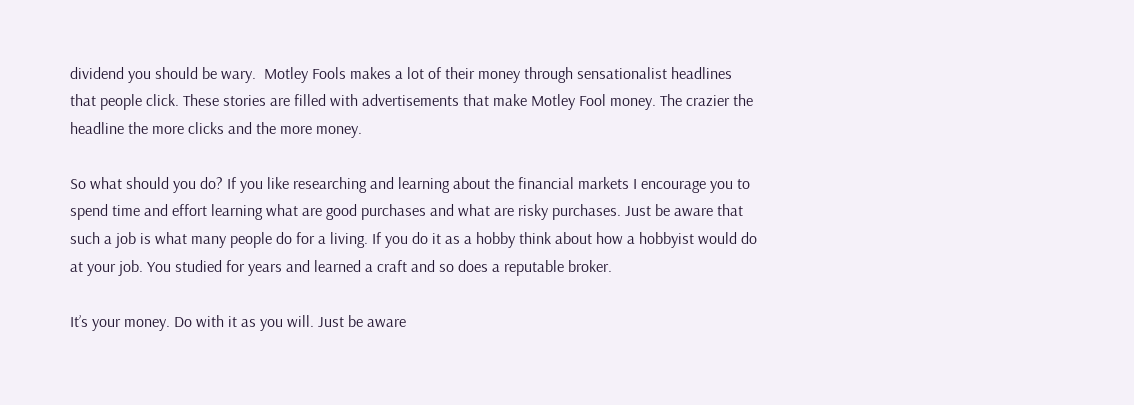dividend you should be wary.  Motley Fools makes a lot of their money through sensationalist headlines that people click. These stories are filled with advertisements that make Motley Fool money. The crazier the headline the more clicks and the more money.

So what should you do? If you like researching and learning about the financial markets I encourage you to spend time and effort learning what are good purchases and what are risky purchases. Just be aware that such a job is what many people do for a living. If you do it as a hobby think about how a hobbyist would do at your job. You studied for years and learned a craft and so does a reputable broker.

It’s your money. Do with it as you will. Just be aware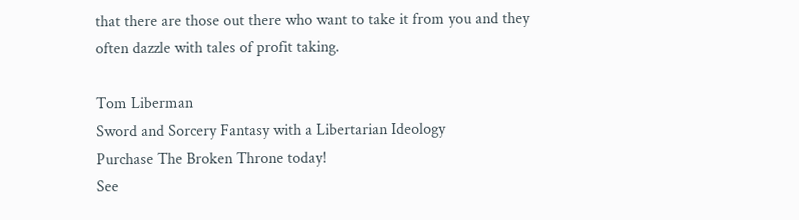that there are those out there who want to take it from you and they often dazzle with tales of profit taking.

Tom Liberman
Sword and Sorcery Fantasy with a Libertarian Ideology
Purchase The Broken Throne today!
See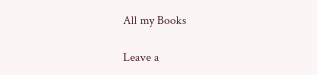All my Books

Leave a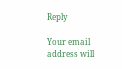Reply

Your email address will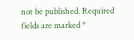not be published. Required fields are marked *